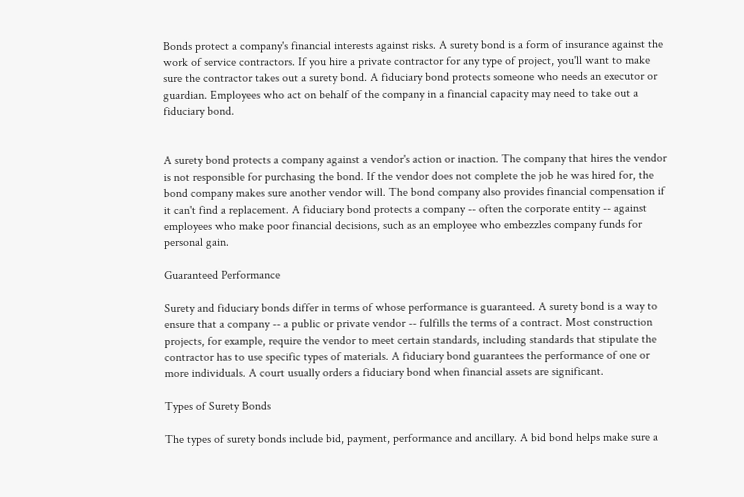Bonds protect a company's financial interests against risks. A surety bond is a form of insurance against the work of service contractors. If you hire a private contractor for any type of project, you'll want to make sure the contractor takes out a surety bond. A fiduciary bond protects someone who needs an executor or guardian. Employees who act on behalf of the company in a financial capacity may need to take out a fiduciary bond.


A surety bond protects a company against a vendor's action or inaction. The company that hires the vendor is not responsible for purchasing the bond. If the vendor does not complete the job he was hired for, the bond company makes sure another vendor will. The bond company also provides financial compensation if it can't find a replacement. A fiduciary bond protects a company -- often the corporate entity -- against employees who make poor financial decisions, such as an employee who embezzles company funds for personal gain.

Guaranteed Performance

Surety and fiduciary bonds differ in terms of whose performance is guaranteed. A surety bond is a way to ensure that a company -- a public or private vendor -- fulfills the terms of a contract. Most construction projects, for example, require the vendor to meet certain standards, including standards that stipulate the contractor has to use specific types of materials. A fiduciary bond guarantees the performance of one or more individuals. A court usually orders a fiduciary bond when financial assets are significant.

Types of Surety Bonds

The types of surety bonds include bid, payment, performance and ancillary. A bid bond helps make sure a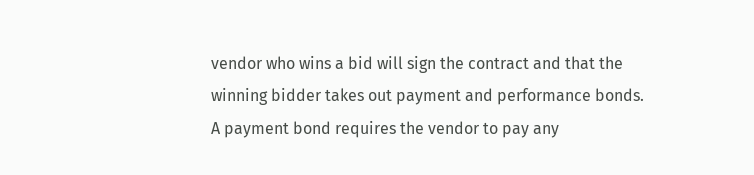vendor who wins a bid will sign the contract and that the winning bidder takes out payment and performance bonds. A payment bond requires the vendor to pay any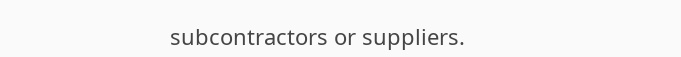subcontractors or suppliers.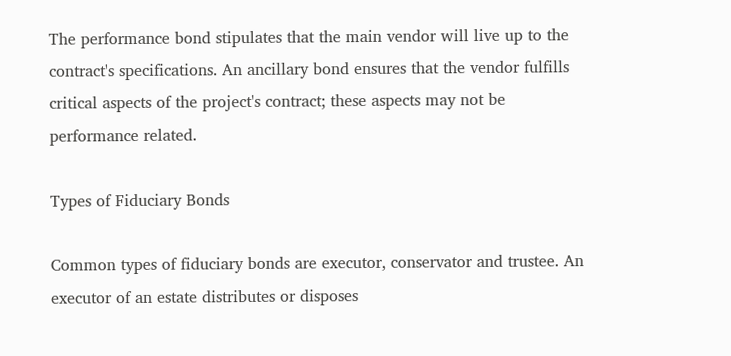The performance bond stipulates that the main vendor will live up to the contract's specifications. An ancillary bond ensures that the vendor fulfills critical aspects of the project's contract; these aspects may not be performance related.

Types of Fiduciary Bonds

Common types of fiduciary bonds are executor, conservator and trustee. An executor of an estate distributes or disposes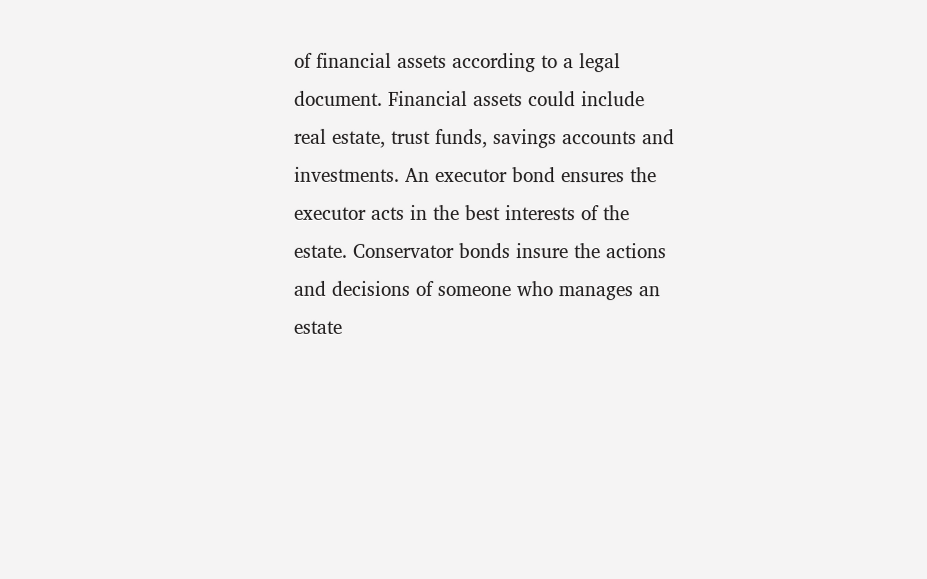of financial assets according to a legal document. Financial assets could include real estate, trust funds, savings accounts and investments. An executor bond ensures the executor acts in the best interests of the estate. Conservator bonds insure the actions and decisions of someone who manages an estate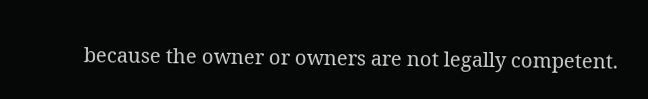because the owner or owners are not legally competent.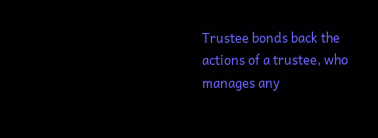Trustee bonds back the actions of a trustee, who manages any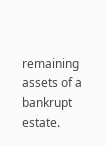remaining assets of a bankrupt estate.